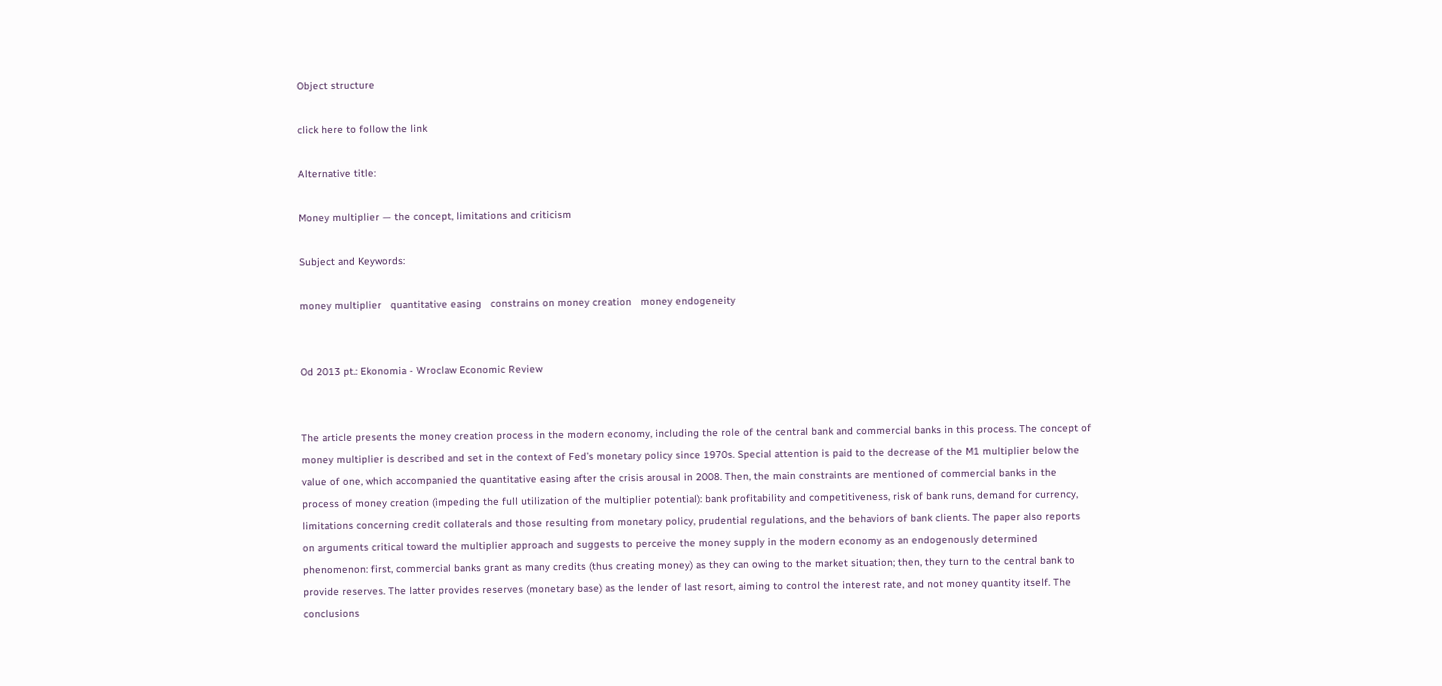Object structure

click here to follow the link

Alternative title:

Money multiplier — the concept, limitations and criticism

Subject and Keywords:

money multiplier   quantitative easing   constrains on money creation   money endogeneity


Od 2013 pt.: Ekonomia - Wroclaw Economic Review


The article presents the money creation process in the modern economy, including the role of the central bank and commercial banks in this process. The concept of money multiplier is described and set in the context of Fed’s monetary policy since 1970s. Special attention is paid to the decrease of the M1 multiplier below the value of one, which accompanied the quantitative easing after the crisis arousal in 2008. Then, the main constraints are mentioned of commercial banks in the process of money creation (impeding the full utilization of the multiplier potential): bank profitability and competitiveness, risk of bank runs, demand for currency, limitations concerning credit collaterals and those resulting from monetary policy, prudential regulations, and the behaviors of bank clients. The paper also reports on arguments critical toward the multiplier approach and suggests to perceive the money supply in the modern economy as an endogenously determined phenomenon: first, commercial banks grant as many credits (thus creating money) as they can owing to the market situation; then, they turn to the central bank to provide reserves. The latter provides reserves (monetary base) as the lender of last resort, aiming to control the interest rate, and not money quantity itself. The conclusions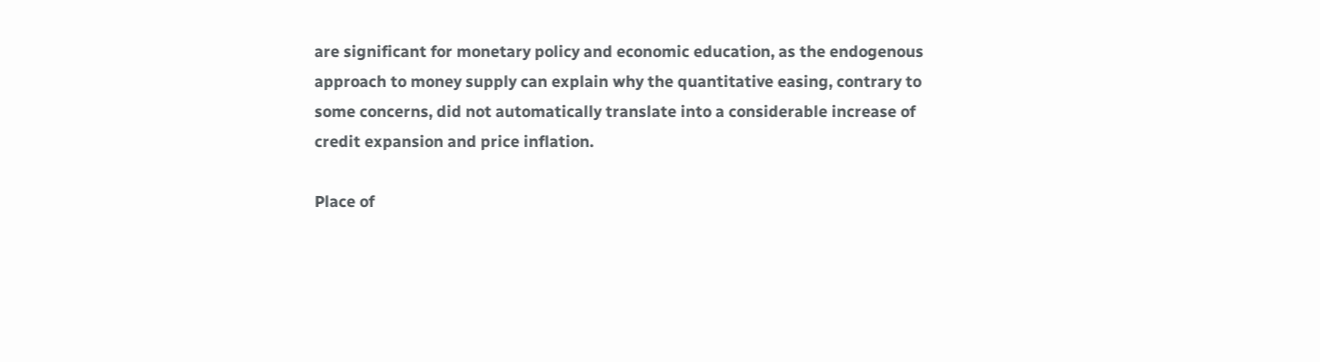are significant for monetary policy and economic education, as the endogenous approach to money supply can explain why the quantitative easing, contrary to some concerns, did not automatically translate into a considerable increase of credit expansion and price inflation.

Place of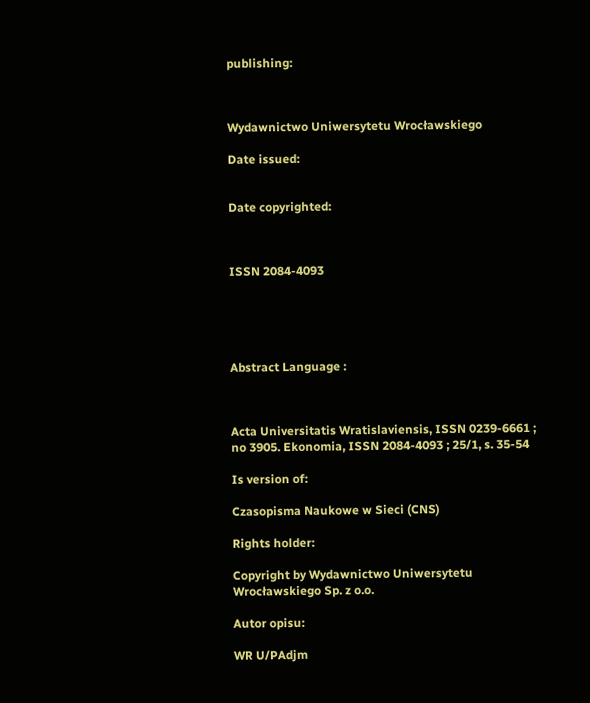publishing:



Wydawnictwo Uniwersytetu Wrocławskiego

Date issued:


Date copyrighted:



ISSN 2084-4093





Abstract Language :



Acta Universitatis Wratislaviensis, ISSN 0239-6661 ; no 3905. Ekonomia, ISSN 2084-4093 ; 25/1, s. 35-54

Is version of:

Czasopisma Naukowe w Sieci (CNS)

Rights holder:

Copyright by Wydawnictwo Uniwersytetu Wrocławskiego Sp. z o.o.

Autor opisu:

WR U/PAdjm